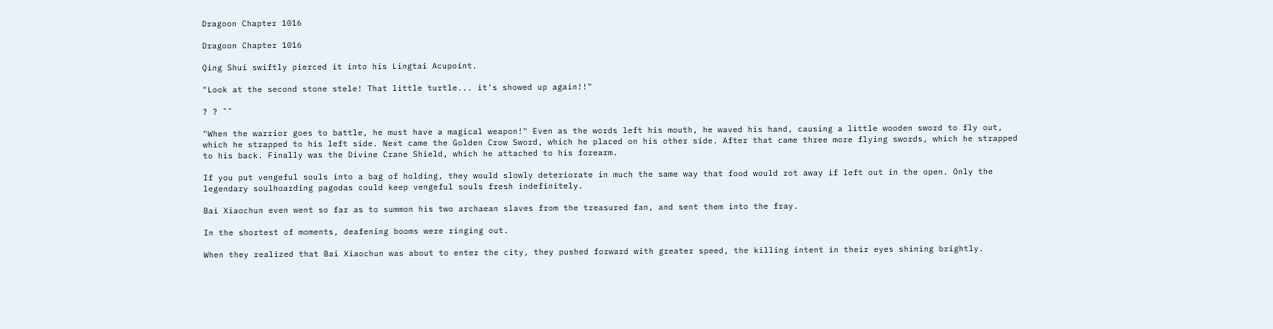Dragoon Chapter 1016

Dragoon Chapter 1016

Qing Shui swiftly pierced it into his Lingtai Acupoint.

"Look at the second stone stele! That little turtle... it's showed up again!!"

? ? ˇˇ

"When the warrior goes to battle, he must have a magical weapon!" Even as the words left his mouth, he waved his hand, causing a little wooden sword to fly out, which he strapped to his left side. Next came the Golden Crow Sword, which he placed on his other side. After that came three more flying swords, which he strapped to his back. Finally was the Divine Crane Shield, which he attached to his forearm.

If you put vengeful souls into a bag of holding, they would slowly deteriorate in much the same way that food would rot away if left out in the open. Only the legendary soulhoarding pagodas could keep vengeful souls fresh indefinitely.

Bai Xiaochun even went so far as to summon his two archaean slaves from the treasured fan, and sent them into the fray.

In the shortest of moments, deafening booms were ringing out.

When they realized that Bai Xiaochun was about to enter the city, they pushed forward with greater speed, the killing intent in their eyes shining brightly.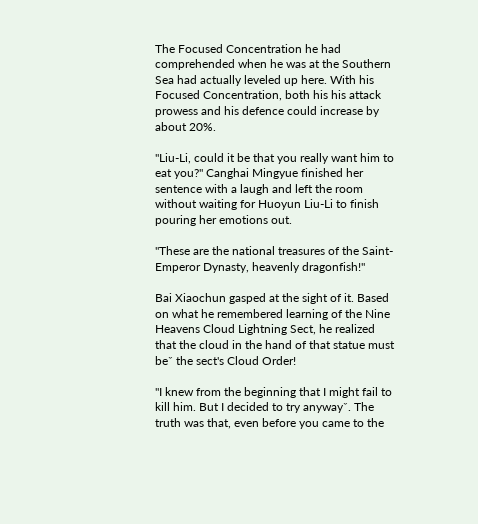The Focused Concentration he had comprehended when he was at the Southern Sea had actually leveled up here. With his Focused Concentration, both his his attack prowess and his defence could increase by about 20%.

"Liu-Li, could it be that you really want him to eat you?" Canghai Mingyue finished her sentence with a laugh and left the room without waiting for Huoyun Liu-Li to finish pouring her emotions out.

"These are the national treasures of the Saint-Emperor Dynasty, heavenly dragonfish!"

Bai Xiaochun gasped at the sight of it. Based on what he remembered learning of the Nine Heavens Cloud Lightning Sect, he realized that the cloud in the hand of that statue must beˇ the sect's Cloud Order!

"I knew from the beginning that I might fail to kill him. But I decided to try anywayˇ. The truth was that, even before you came to the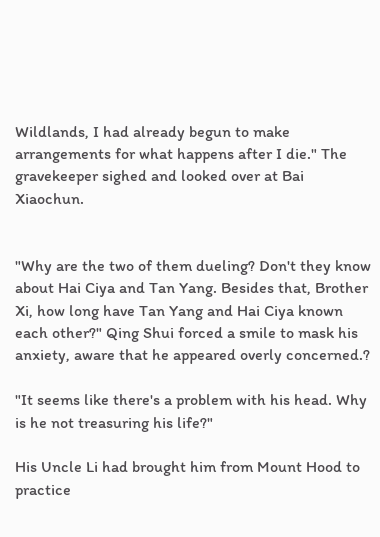Wildlands, I had already begun to make arrangements for what happens after I die." The gravekeeper sighed and looked over at Bai Xiaochun.


"Why are the two of them dueling? Don't they know about Hai Ciya and Tan Yang. Besides that, Brother Xi, how long have Tan Yang and Hai Ciya known each other?" Qing Shui forced a smile to mask his anxiety, aware that he appeared overly concerned.?

"It seems like there's a problem with his head. Why is he not treasuring his life?"

His Uncle Li had brought him from Mount Hood to practice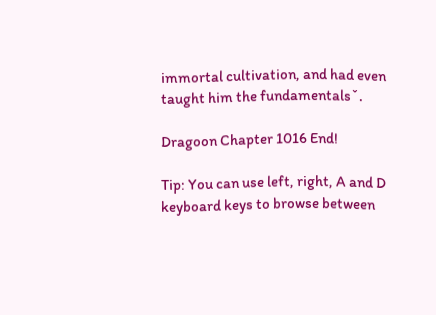immortal cultivation, and had even taught him the fundamentalsˇ.

Dragoon Chapter 1016 End!

Tip: You can use left, right, A and D keyboard keys to browse between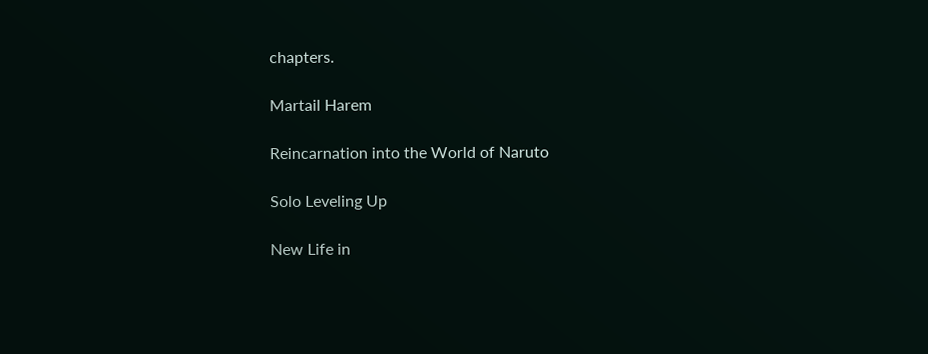chapters.

Martail Harem

Reincarnation into the World of Naruto

Solo Leveling Up

New Life in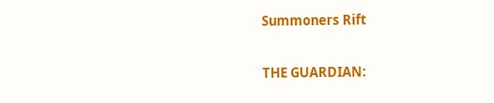Summoners Rift

THE GUARDIAN: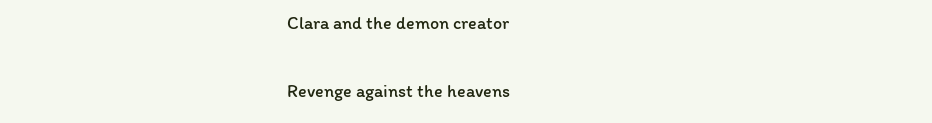Clara and the demon creator

Revenge against the heavens